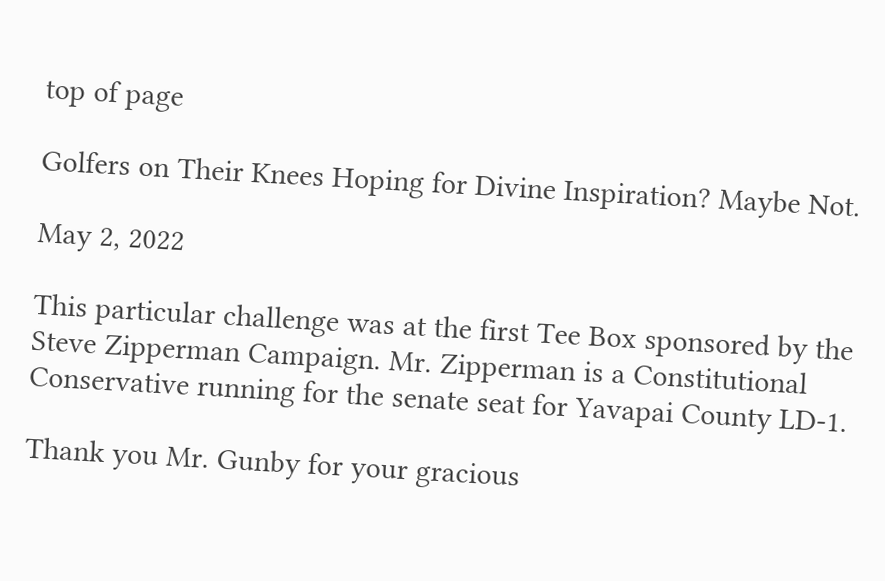top of page

Golfers on Their Knees Hoping for Divine Inspiration? Maybe Not.

May 2, 2022

This particular challenge was at the first Tee Box sponsored by the Steve Zipperman Campaign. Mr. Zipperman is a Constitutional Conservative running for the senate seat for Yavapai County LD-1.

Thank you Mr. Gunby for your gracious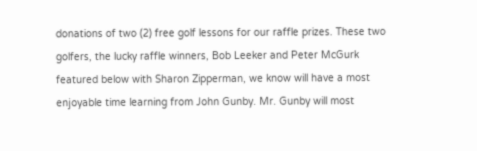donations of two (2) free golf lessons for our raffle prizes. These two golfers, the lucky raffle winners, Bob Leeker and Peter McGurk featured below with Sharon Zipperman, we know will have a most enjoyable time learning from John Gunby. Mr. Gunby will most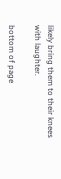likely bring them to their knees with laughter.

bottom of page